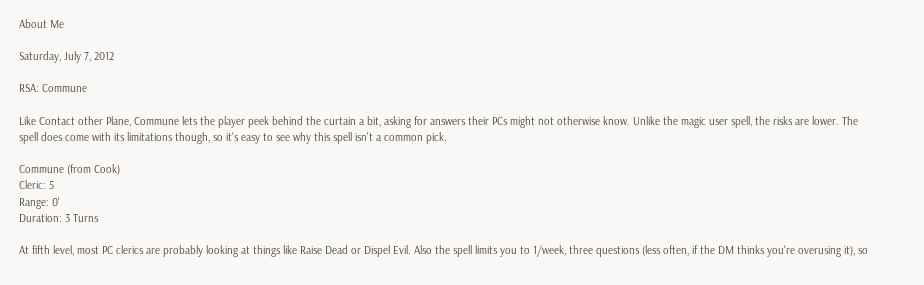About Me

Saturday, July 7, 2012

RSA: Commune

Like Contact other Plane, Commune lets the player peek behind the curtain a bit, asking for answers their PCs might not otherwise know. Unlike the magic user spell, the risks are lower. The spell does come with its limitations though, so it's easy to see why this spell isn't a common pick.

Commune (from Cook)
Cleric: 5
Range: 0'
Duration: 3 Turns

At fifth level, most PC clerics are probably looking at things like Raise Dead or Dispel Evil. Also the spell limits you to 1/week, three questions (less often, if the DM thinks you're overusing it), so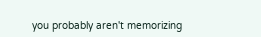you probably aren't memorizing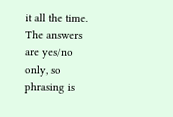it all the time. The answers are yes/no only, so phrasing is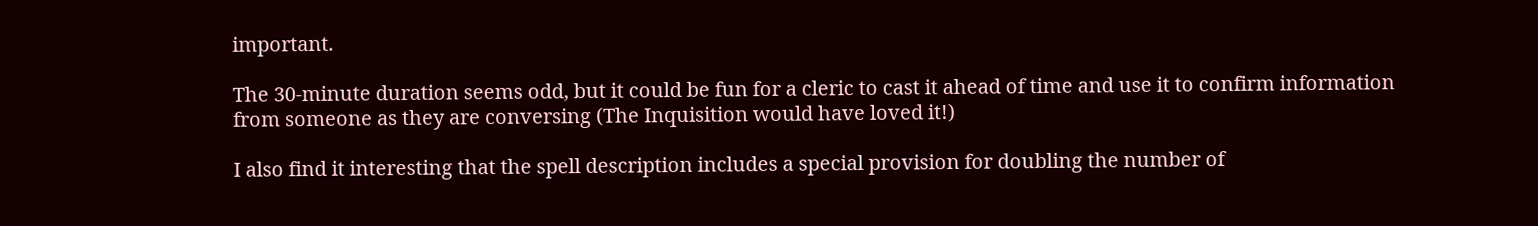important.

The 30-minute duration seems odd, but it could be fun for a cleric to cast it ahead of time and use it to confirm information from someone as they are conversing (The Inquisition would have loved it!)

I also find it interesting that the spell description includes a special provision for doubling the number of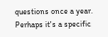questions once a year. Perhaps it's a specific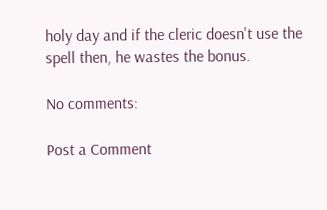holy day and if the cleric doesn't use the spell then, he wastes the bonus.

No comments:

Post a Comment